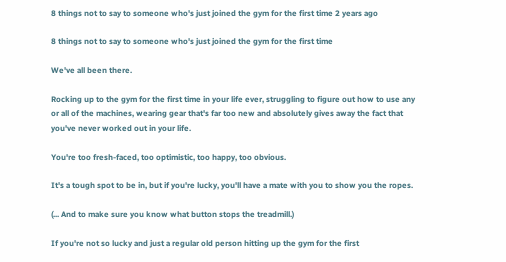8 things not to say to someone who's just joined the gym for the first time 2 years ago

8 things not to say to someone who's just joined the gym for the first time

We've all been there.

Rocking up to the gym for the first time in your life ever, struggling to figure out how to use any or all of the machines, wearing gear that's far too new and absolutely gives away the fact that you've never worked out in your life.

You're too fresh-faced, too optimistic, too happy, too obvious.

It's a tough spot to be in, but if you're lucky, you'll have a mate with you to show you the ropes.

(... And to make sure you know what button stops the treadmill.)

If you're not so lucky and just a regular old person hitting up the gym for the first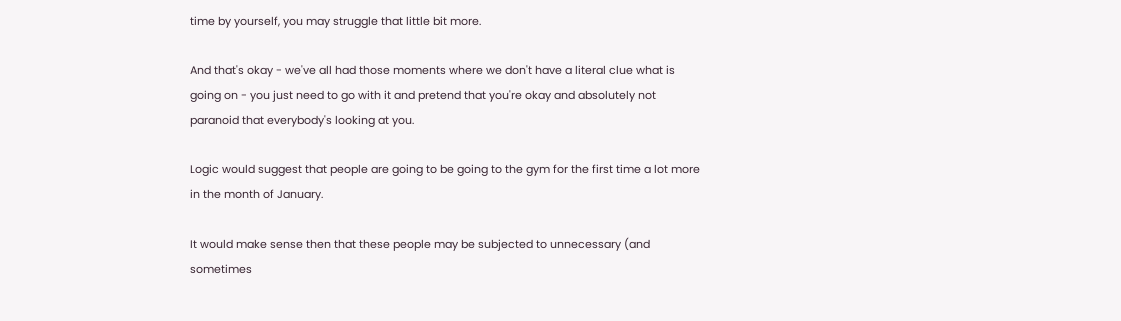time by yourself, you may struggle that little bit more.

And that's okay - we've all had those moments where we don't have a literal clue what is going on - you just need to go with it and pretend that you're okay and absolutely not paranoid that everybody's looking at you.

Logic would suggest that people are going to be going to the gym for the first time a lot more in the month of January.

It would make sense then that these people may be subjected to unnecessary (and sometimes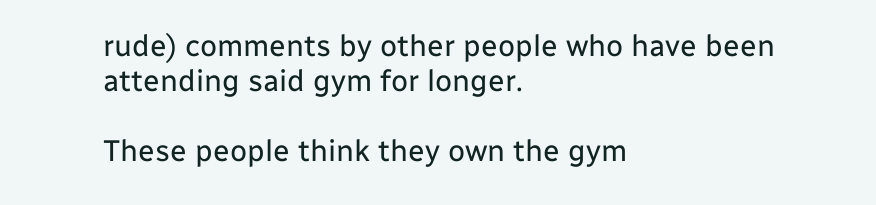rude) comments by other people who have been attending said gym for longer.

These people think they own the gym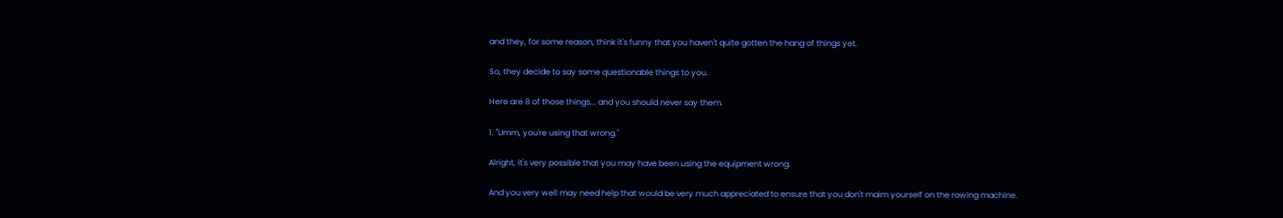and they, for some reason, think it's funny that you haven't quite gotten the hang of things yet.

So, they decide to say some questionable things to you.

Here are 8 of those things... and you should never say them.

1. "Umm, you're using that wrong."

Alright, it's very possible that you may have been using the equipment wrong.

And you very well may need help that would be very much appreciated to ensure that you don't maim yourself on the rowing machine.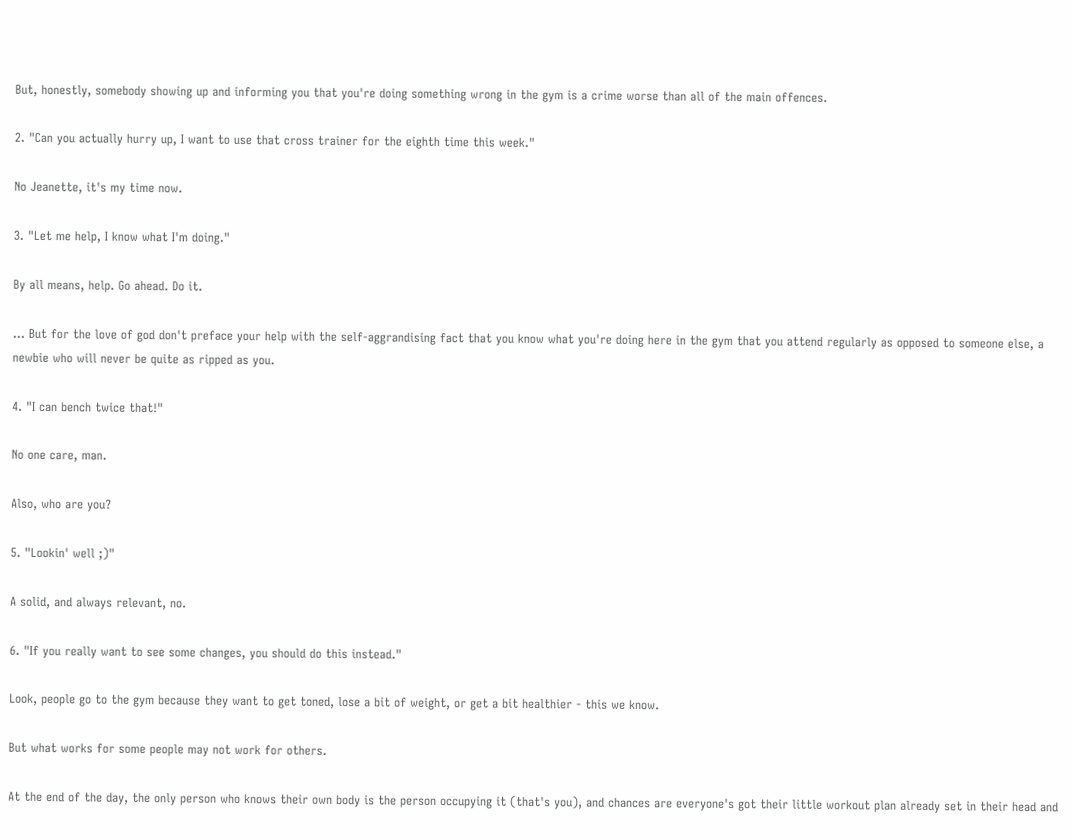But, honestly, somebody showing up and informing you that you're doing something wrong in the gym is a crime worse than all of the main offences.

2. "Can you actually hurry up, I want to use that cross trainer for the eighth time this week."

No Jeanette, it's my time now.

3. "Let me help, I know what I'm doing."

By all means, help. Go ahead. Do it.

... But for the love of god don't preface your help with the self-aggrandising fact that you know what you're doing here in the gym that you attend regularly as opposed to someone else, a newbie who will never be quite as ripped as you.

4. "I can bench twice that!"

No one care, man.

Also, who are you?

5. "Lookin' well ;)"

A solid, and always relevant, no.

6. "If you really want to see some changes, you should do this instead."

Look, people go to the gym because they want to get toned, lose a bit of weight, or get a bit healthier - this we know.

But what works for some people may not work for others.

At the end of the day, the only person who knows their own body is the person occupying it (that's you), and chances are everyone's got their little workout plan already set in their head and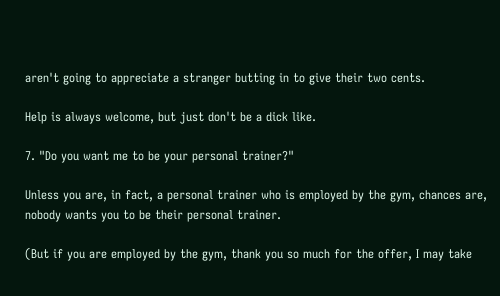aren't going to appreciate a stranger butting in to give their two cents.

Help is always welcome, but just don't be a dick like.

7. "Do you want me to be your personal trainer?"

Unless you are, in fact, a personal trainer who is employed by the gym, chances are, nobody wants you to be their personal trainer.

(But if you are employed by the gym, thank you so much for the offer, I may take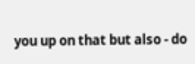you up on that but also - do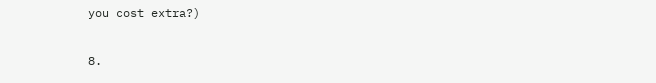you cost extra?)

8.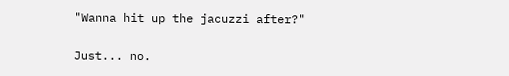"Wanna hit up the jacuzzi after?"

Just... no.